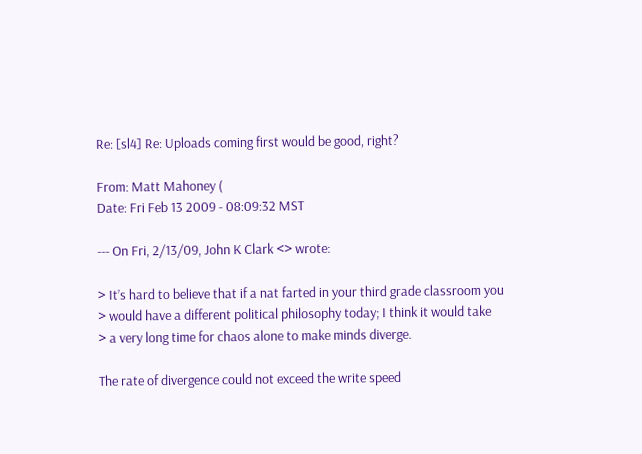Re: [sl4] Re: Uploads coming first would be good, right?

From: Matt Mahoney (
Date: Fri Feb 13 2009 - 08:09:32 MST

--- On Fri, 2/13/09, John K Clark <> wrote:

> It’s hard to believe that if a nat farted in your third grade classroom you
> would have a different political philosophy today; I think it would take
> a very long time for chaos alone to make minds diverge.

The rate of divergence could not exceed the write speed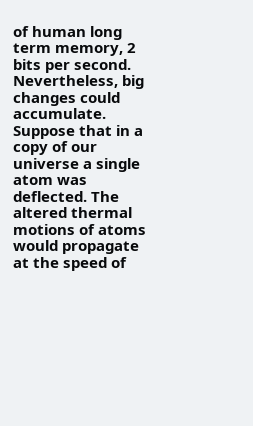of human long term memory, 2 bits per second. Nevertheless, big changes could accumulate. Suppose that in a copy of our universe a single atom was deflected. The altered thermal motions of atoms would propagate at the speed of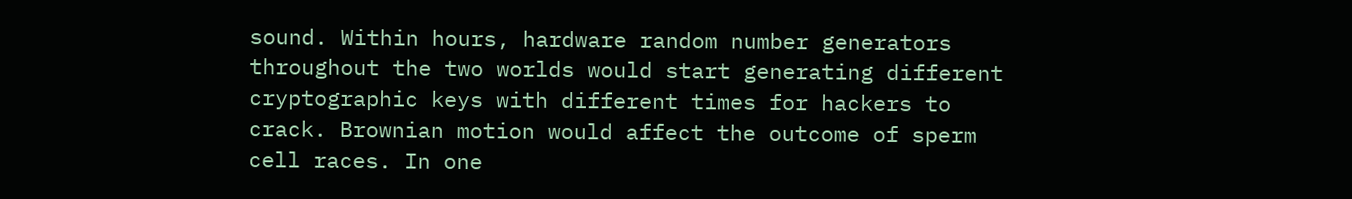sound. Within hours, hardware random number generators throughout the two worlds would start generating different cryptographic keys with different times for hackers to crack. Brownian motion would affect the outcome of sperm cell races. In one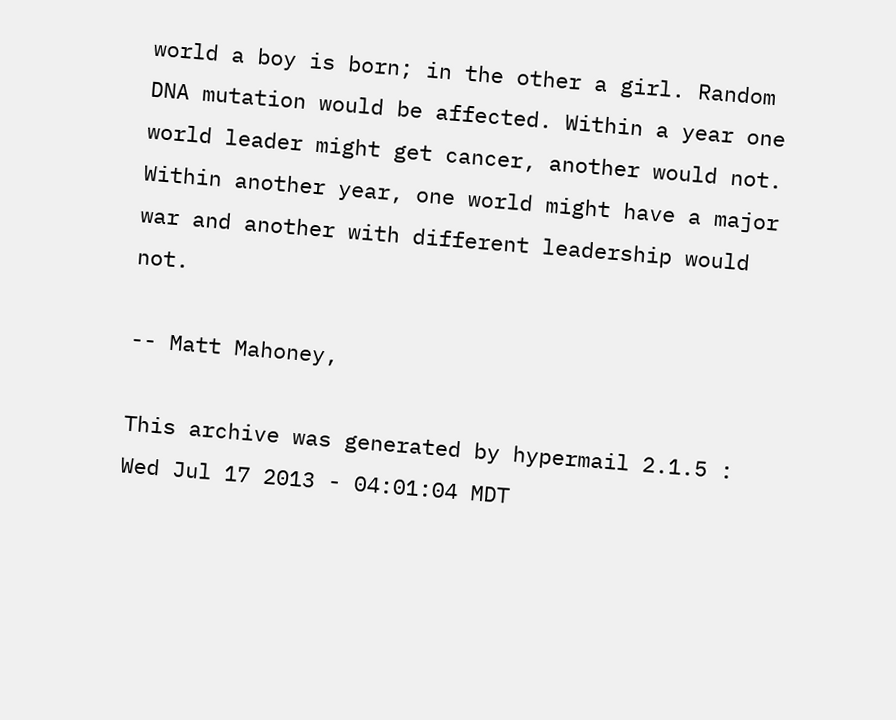world a boy is born; in the other a girl. Random DNA mutation would be affected. Within a year one world leader might get cancer, another would not. Within another year, one world might have a major war and another with different leadership would not.

-- Matt Mahoney,

This archive was generated by hypermail 2.1.5 : Wed Jul 17 2013 - 04:01:04 MDT